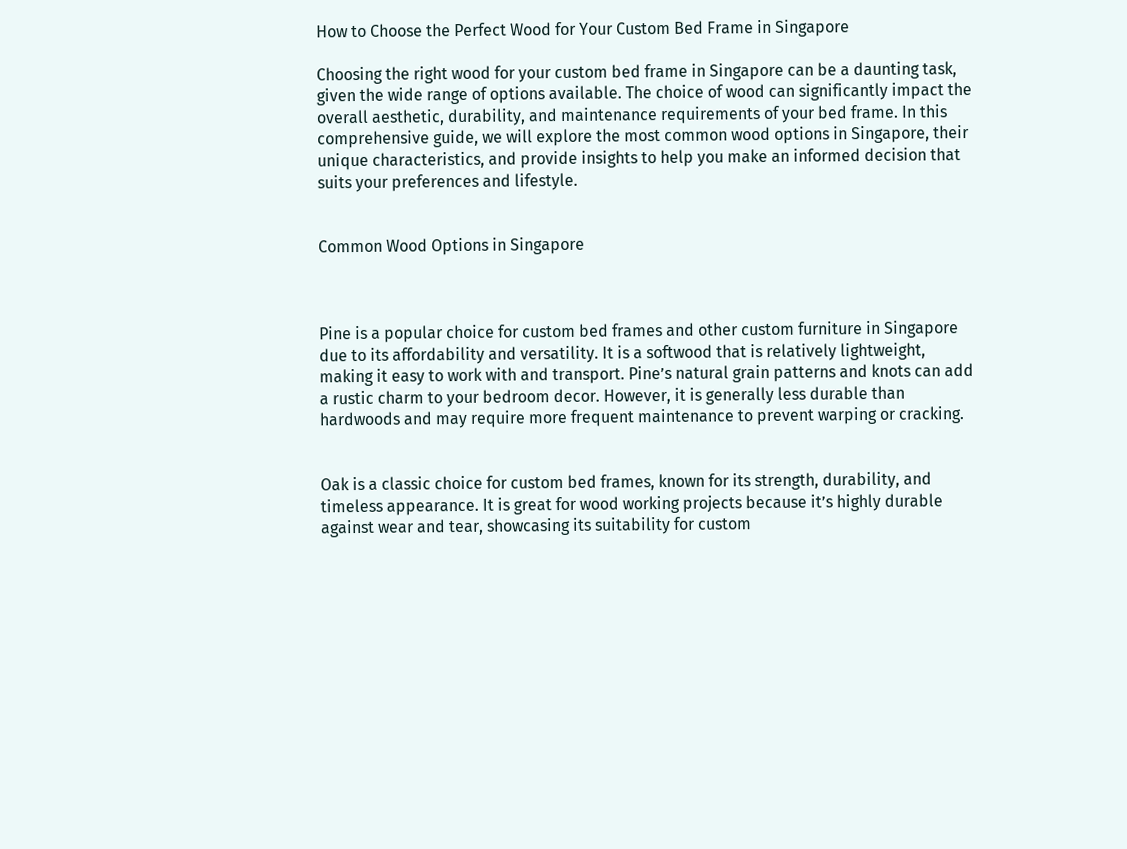How to Choose the Perfect Wood for Your Custom Bed Frame in Singapore

Choosing the right wood for your custom bed frame in Singapore can be a daunting task, given the wide range of options available. The choice of wood can significantly impact the overall aesthetic, durability, and maintenance requirements of your bed frame. In this comprehensive guide, we will explore the most common wood options in Singapore, their unique characteristics, and provide insights to help you make an informed decision that suits your preferences and lifestyle.


Common Wood Options in Singapore



Pine is a popular choice for custom bed frames and other custom furniture in Singapore due to its affordability and versatility. It is a softwood that is relatively lightweight, making it easy to work with and transport. Pine’s natural grain patterns and knots can add a rustic charm to your bedroom decor. However, it is generally less durable than hardwoods and may require more frequent maintenance to prevent warping or cracking.


Oak is a classic choice for custom bed frames, known for its strength, durability, and timeless appearance. It is great for wood working projects because it’s highly durable against wear and tear, showcasing its suitability for custom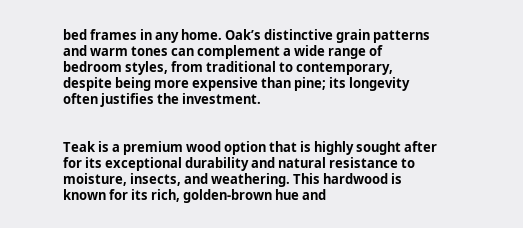bed frames in any home. Oak’s distinctive grain patterns and warm tones can complement a wide range of bedroom styles, from traditional to contemporary, despite being more expensive than pine; its longevity often justifies the investment.


Teak is a premium wood option that is highly sought after for its exceptional durability and natural resistance to moisture, insects, and weathering. This hardwood is known for its rich, golden-brown hue and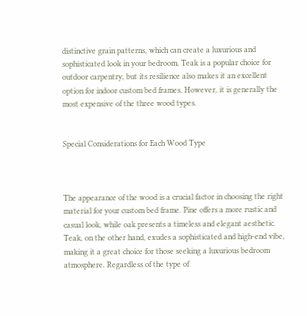distinctive grain patterns, which can create a luxurious and sophisticated look in your bedroom. Teak is a popular choice for outdoor carpentry, but its resilience also makes it an excellent option for indoor custom bed frames. However, it is generally the most expensive of the three wood types.


Special Considerations for Each Wood Type



The appearance of the wood is a crucial factor in choosing the right material for your custom bed frame. Pine offers a more rustic and casual look, while oak presents a timeless and elegant aesthetic. Teak, on the other hand, exudes a sophisticated and high-end vibe, making it a great choice for those seeking a luxurious bedroom atmosphere. Regardless of the type of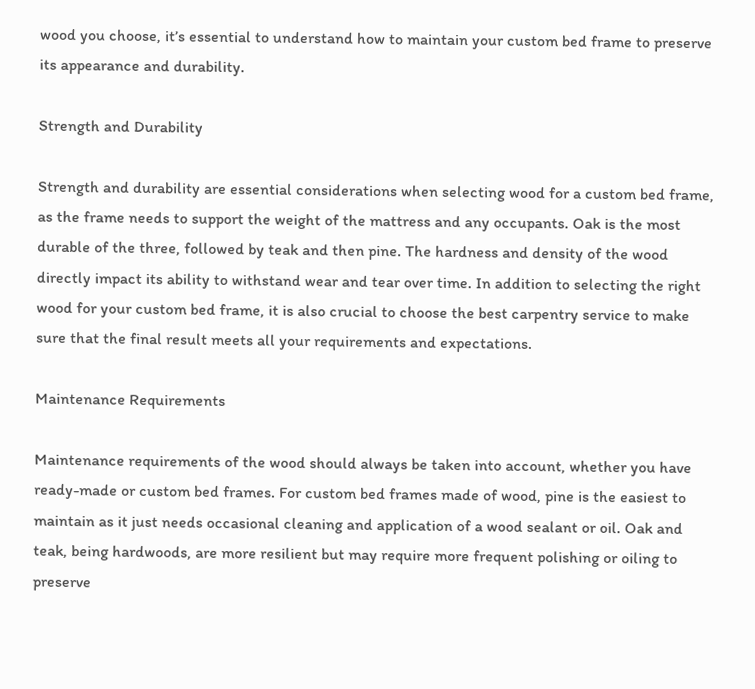wood you choose, it’s essential to understand how to maintain your custom bed frame to preserve its appearance and durability.

Strength and Durability

Strength and durability are essential considerations when selecting wood for a custom bed frame, as the frame needs to support the weight of the mattress and any occupants. Oak is the most durable of the three, followed by teak and then pine. The hardness and density of the wood directly impact its ability to withstand wear and tear over time. In addition to selecting the right wood for your custom bed frame, it is also crucial to choose the best carpentry service to make sure that the final result meets all your requirements and expectations.

Maintenance Requirements

Maintenance requirements of the wood should always be taken into account, whether you have ready-made or custom bed frames. For custom bed frames made of wood, pine is the easiest to maintain as it just needs occasional cleaning and application of a wood sealant or oil. Oak and teak, being hardwoods, are more resilient but may require more frequent polishing or oiling to preserve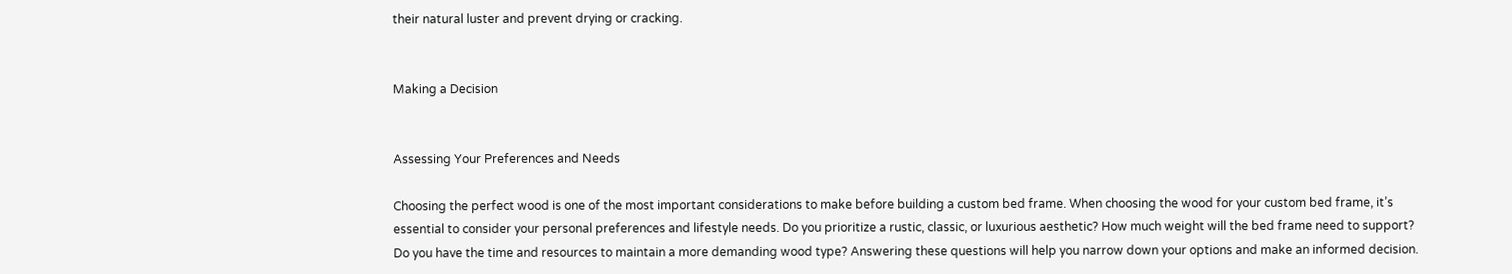their natural luster and prevent drying or cracking.


Making a Decision


Assessing Your Preferences and Needs

Choosing the perfect wood is one of the most important considerations to make before building a custom bed frame. When choosing the wood for your custom bed frame, it’s essential to consider your personal preferences and lifestyle needs. Do you prioritize a rustic, classic, or luxurious aesthetic? How much weight will the bed frame need to support? Do you have the time and resources to maintain a more demanding wood type? Answering these questions will help you narrow down your options and make an informed decision.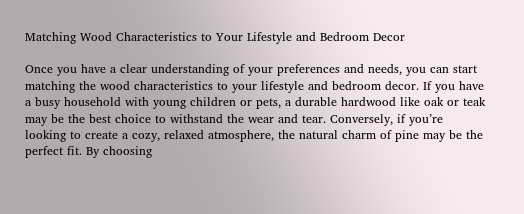Matching Wood Characteristics to Your Lifestyle and Bedroom Decor

Once you have a clear understanding of your preferences and needs, you can start matching the wood characteristics to your lifestyle and bedroom decor. If you have a busy household with young children or pets, a durable hardwood like oak or teak may be the best choice to withstand the wear and tear. Conversely, if you’re looking to create a cozy, relaxed atmosphere, the natural charm of pine may be the perfect fit. By choosing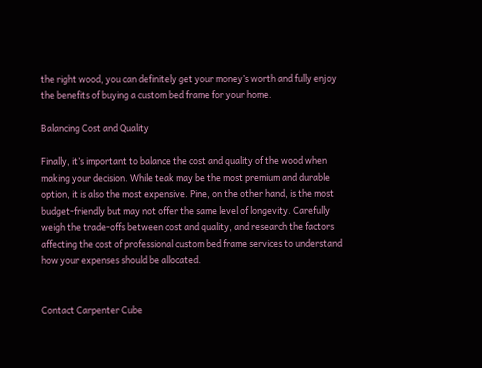the right wood, you can definitely get your money’s worth and fully enjoy the benefits of buying a custom bed frame for your home.

Balancing Cost and Quality

Finally, it’s important to balance the cost and quality of the wood when making your decision. While teak may be the most premium and durable option, it is also the most expensive. Pine, on the other hand, is the most budget-friendly but may not offer the same level of longevity. Carefully weigh the trade-offs between cost and quality, and research the factors affecting the cost of professional custom bed frame services to understand how your expenses should be allocated.


Contact Carpenter Cube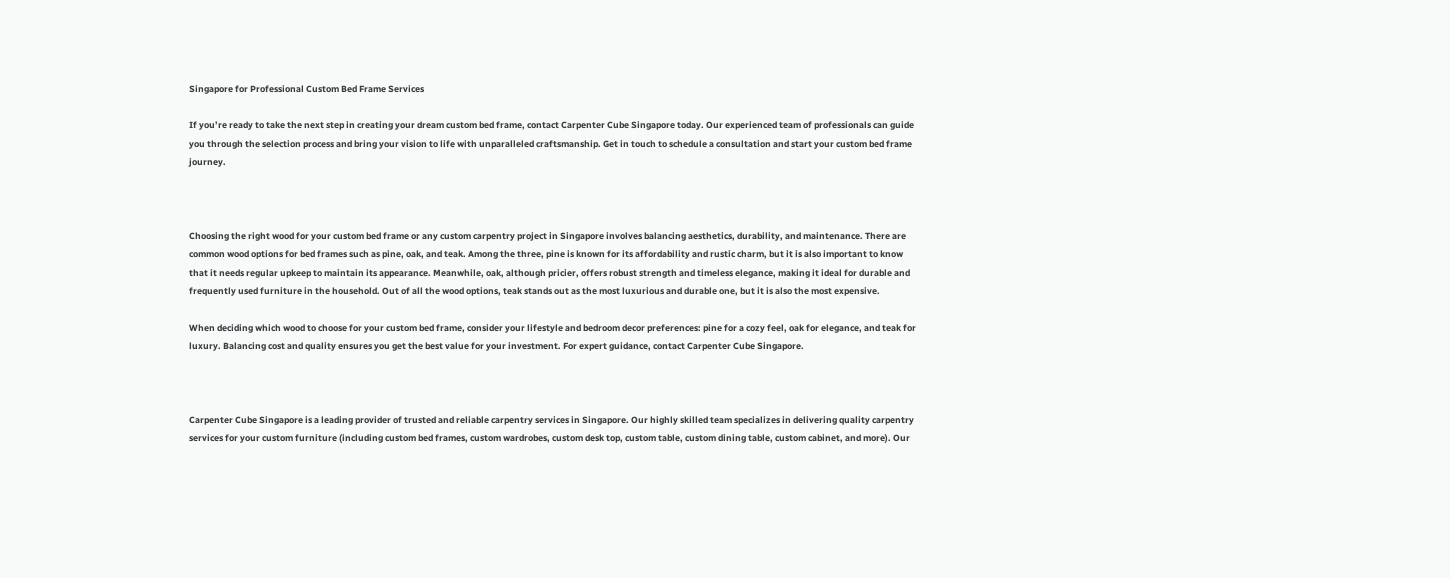Singapore for Professional Custom Bed Frame Services

If you’re ready to take the next step in creating your dream custom bed frame, contact Carpenter Cube Singapore today. Our experienced team of professionals can guide you through the selection process and bring your vision to life with unparalleled craftsmanship. Get in touch to schedule a consultation and start your custom bed frame journey.



Choosing the right wood for your custom bed frame or any custom carpentry project in Singapore involves balancing aesthetics, durability, and maintenance. There are common wood options for bed frames such as pine, oak, and teak. Among the three, pine is known for its affordability and rustic charm, but it is also important to know that it needs regular upkeep to maintain its appearance. Meanwhile, oak, although pricier, offers robust strength and timeless elegance, making it ideal for durable and frequently used furniture in the household. Out of all the wood options, teak stands out as the most luxurious and durable one, but it is also the most expensive.

When deciding which wood to choose for your custom bed frame, consider your lifestyle and bedroom decor preferences: pine for a cozy feel, oak for elegance, and teak for luxury. Balancing cost and quality ensures you get the best value for your investment. For expert guidance, contact Carpenter Cube Singapore.



Carpenter Cube Singapore is a leading provider of trusted and reliable carpentry services in Singapore. Our highly skilled team specializes in delivering quality carpentry services for your custom furniture (including custom bed frames, custom wardrobes, custom desk top, custom table, custom dining table, custom cabinet, and more). Our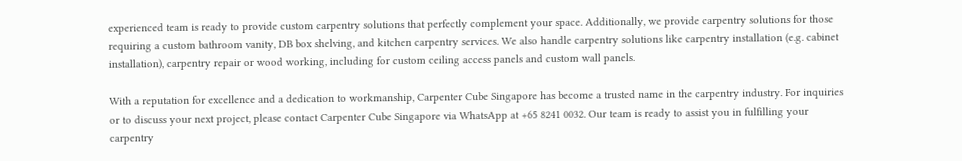experienced team is ready to provide custom carpentry solutions that perfectly complement your space. Additionally, we provide carpentry solutions for those requiring a custom bathroom vanity, DB box shelving, and kitchen carpentry services. We also handle carpentry solutions like carpentry installation (e.g. cabinet installation), carpentry repair or wood working, including for custom ceiling access panels and custom wall panels.

With a reputation for excellence and a dedication to workmanship, Carpenter Cube Singapore has become a trusted name in the carpentry industry. For inquiries or to discuss your next project, please contact Carpenter Cube Singapore via WhatsApp at +65 8241 0032. Our team is ready to assist you in fulfilling your carpentry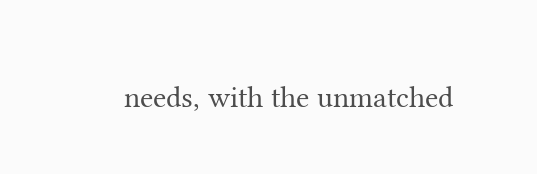needs, with the unmatched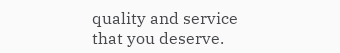quality and service that you deserve.